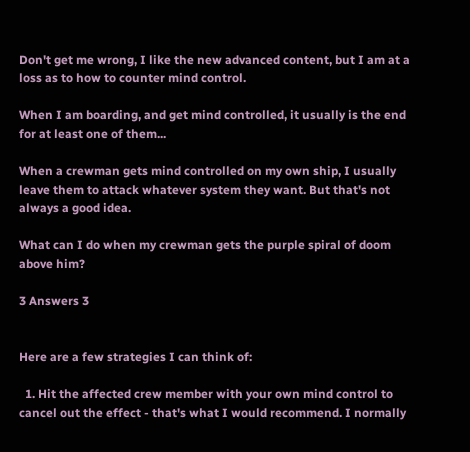Don't get me wrong, I like the new advanced content, but I am at a loss as to how to counter mind control.

When I am boarding, and get mind controlled, it usually is the end for at least one of them...

When a crewman gets mind controlled on my own ship, I usually leave them to attack whatever system they want. But that's not always a good idea.

What can I do when my crewman gets the purple spiral of doom above him?

3 Answers 3


Here are a few strategies I can think of:

  1. Hit the affected crew member with your own mind control to cancel out the effect - that's what I would recommend. I normally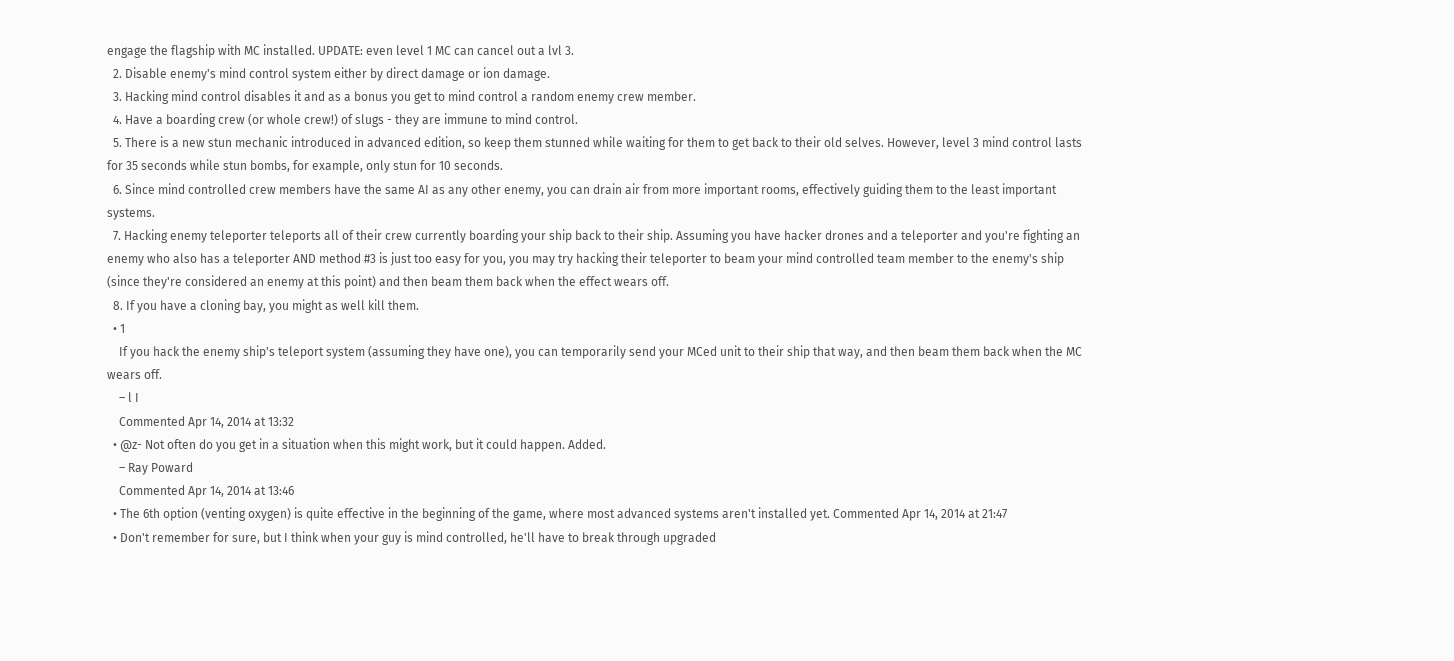engage the flagship with MC installed. UPDATE: even level 1 MC can cancel out a lvl 3.
  2. Disable enemy's mind control system either by direct damage or ion damage.
  3. Hacking mind control disables it and as a bonus you get to mind control a random enemy crew member.
  4. Have a boarding crew (or whole crew!) of slugs - they are immune to mind control.
  5. There is a new stun mechanic introduced in advanced edition, so keep them stunned while waiting for them to get back to their old selves. However, level 3 mind control lasts for 35 seconds while stun bombs, for example, only stun for 10 seconds.
  6. Since mind controlled crew members have the same AI as any other enemy, you can drain air from more important rooms, effectively guiding them to the least important systems.
  7. Hacking enemy teleporter teleports all of their crew currently boarding your ship back to their ship. Assuming you have hacker drones and a teleporter and you're fighting an enemy who also has a teleporter AND method #3 is just too easy for you, you may try hacking their teleporter to beam your mind controlled team member to the enemy's ship (since they're considered an enemy at this point) and then beam them back when the effect wears off.
  8. If you have a cloning bay, you might as well kill them.
  • 1
    If you hack the enemy ship's teleport system (assuming they have one), you can temporarily send your MCed unit to their ship that way, and then beam them back when the MC wears off.
    – l I
    Commented Apr 14, 2014 at 13:32
  • @z- Not often do you get in a situation when this might work, but it could happen. Added.
    – Ray Poward
    Commented Apr 14, 2014 at 13:46
  • The 6th option (venting oxygen) is quite effective in the beginning of the game, where most advanced systems aren't installed yet. Commented Apr 14, 2014 at 21:47
  • Don't remember for sure, but I think when your guy is mind controlled, he'll have to break through upgraded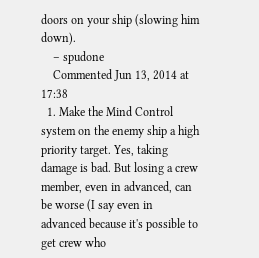doors on your ship (slowing him down).
    – spudone
    Commented Jun 13, 2014 at 17:38
  1. Make the Mind Control system on the enemy ship a high priority target. Yes, taking damage is bad. But losing a crew member, even in advanced, can be worse (I say even in advanced because it's possible to get crew who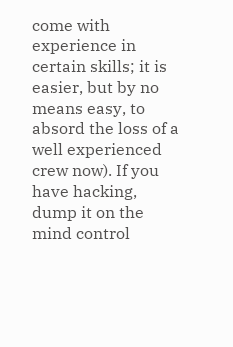come with experience in certain skills; it is easier, but by no means easy, to absord the loss of a well experienced crew now). If you have hacking, dump it on the mind control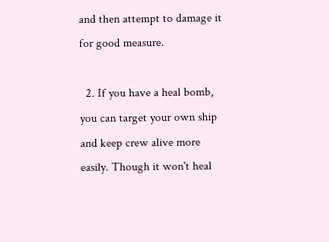and then attempt to damage it for good measure.

  2. If you have a heal bomb, you can target your own ship and keep crew alive more easily. Though it won't heal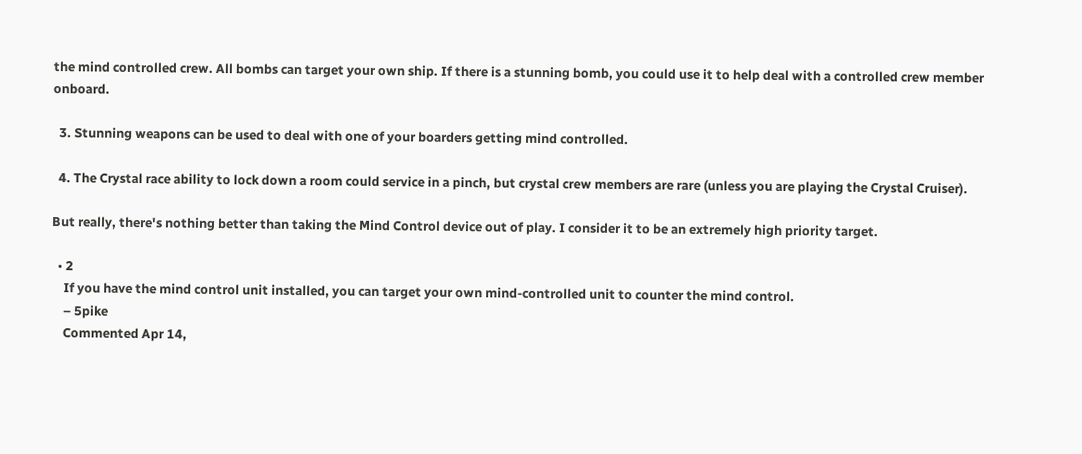the mind controlled crew. All bombs can target your own ship. If there is a stunning bomb, you could use it to help deal with a controlled crew member onboard.

  3. Stunning weapons can be used to deal with one of your boarders getting mind controlled.

  4. The Crystal race ability to lock down a room could service in a pinch, but crystal crew members are rare (unless you are playing the Crystal Cruiser).

But really, there's nothing better than taking the Mind Control device out of play. I consider it to be an extremely high priority target.

  • 2
    If you have the mind control unit installed, you can target your own mind-controlled unit to counter the mind control.
    – 5pike
    Commented Apr 14,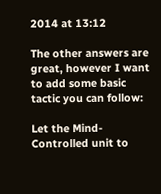2014 at 13:12

The other answers are great, however I want to add some basic tactic you can follow:

Let the Mind-Controlled unit to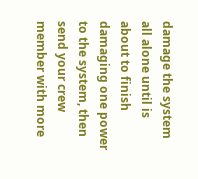damage the system all alone until is about to finish damaging one power to the system, then send your crew member with more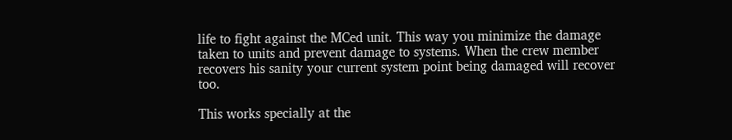life to fight against the MCed unit. This way you minimize the damage taken to units and prevent damage to systems. When the crew member recovers his sanity your current system point being damaged will recover too.

This works specially at the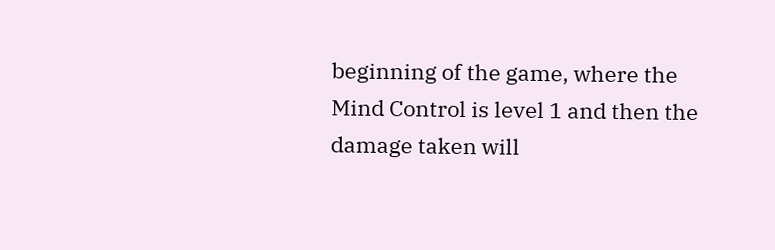beginning of the game, where the Mind Control is level 1 and then the damage taken will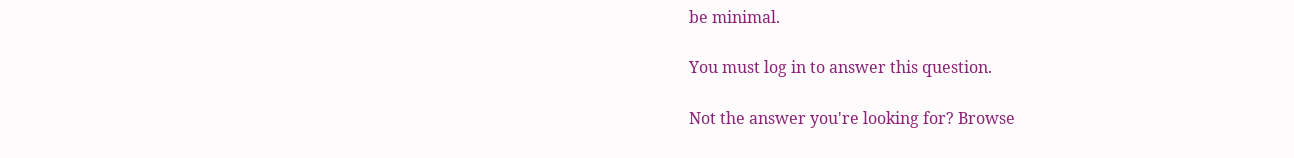be minimal.

You must log in to answer this question.

Not the answer you're looking for? Browse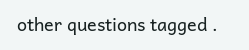other questions tagged .